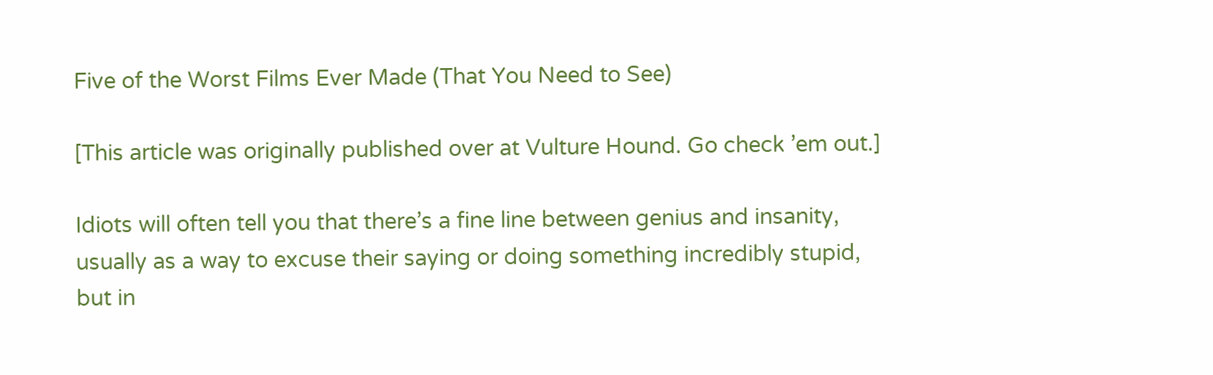Five of the Worst Films Ever Made (That You Need to See)

[This article was originally published over at Vulture Hound. Go check ’em out.]

Idiots will often tell you that there’s a fine line between genius and insanity, usually as a way to excuse their saying or doing something incredibly stupid, but in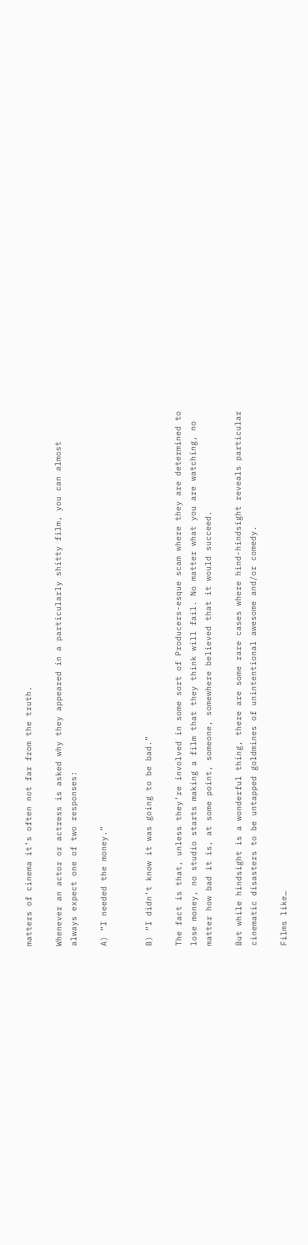matters of cinema it’s often not far from the truth.

Whenever an actor or actress is asked why they appeared in a particularly shitty film, you can almost always expect one of two responses:

A) “I needed the money.”


B) “I didn’t know it was going to be bad.”

The fact is that, unless they’re involved in some sort of Producers-esque scam where they are determined to lose money, no studio starts making a film that they think will fail. No matter what you are watching, no matter how bad it is, at some point, someone, somewhere believed that it would succeed.

But while hindsight is a wonderful thing, there are some rare cases where hind-hindsight reveals particular cinematic disasters to be untapped goldmines of unintentional awesome and/or comedy.

Films like…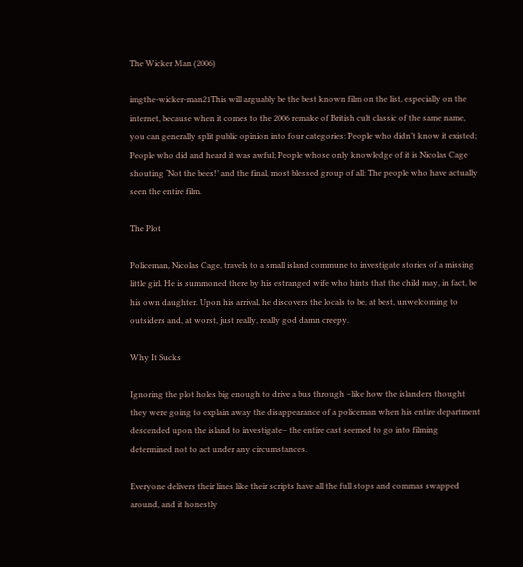The Wicker Man (2006)

imgthe-wicker-man21This will arguably be the best known film on the list, especially on the internet, because when it comes to the 2006 remake of British cult classic of the same name, you can generally split public opinion into four categories: People who didn’t know it existed; People who did and heard it was awful; People whose only knowledge of it is Nicolas Cage shouting ‘Not the bees!’ and the final, most blessed group of all: The people who have actually seen the entire film.

The Plot

Policeman, Nicolas Cage, travels to a small island commune to investigate stories of a missing little girl. He is summoned there by his estranged wife who hints that the child may, in fact, be his own daughter. Upon his arrival, he discovers the locals to be, at best, unwelcoming to outsiders and, at worst, just really, really god damn creepy.

Why It Sucks

Ignoring the plot holes big enough to drive a bus through –like how the islanders thought they were going to explain away the disappearance of a policeman when his entire department descended upon the island to investigate– the entire cast seemed to go into filming determined not to act under any circumstances.

Everyone delivers their lines like their scripts have all the full stops and commas swapped around, and it honestly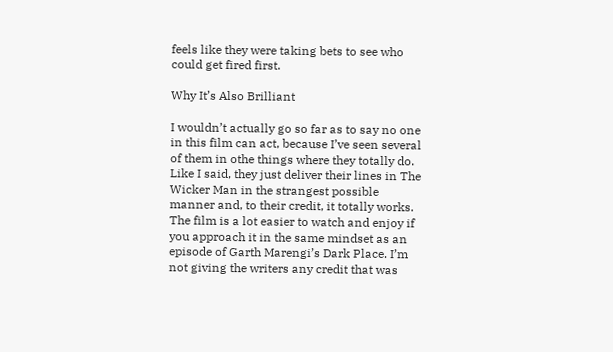feels like they were taking bets to see who could get fired first.

Why It’s Also Brilliant

I wouldn’t actually go so far as to say no one in this film can act, because I’ve seen several of them in othe things where they totally do. Like I said, they just deliver their lines in The Wicker Man in the strangest possible manner and, to their credit, it totally works. The film is a lot easier to watch and enjoy if you approach it in the same mindset as an episode of Garth Marengi’s Dark Place. I’m not giving the writers any credit that was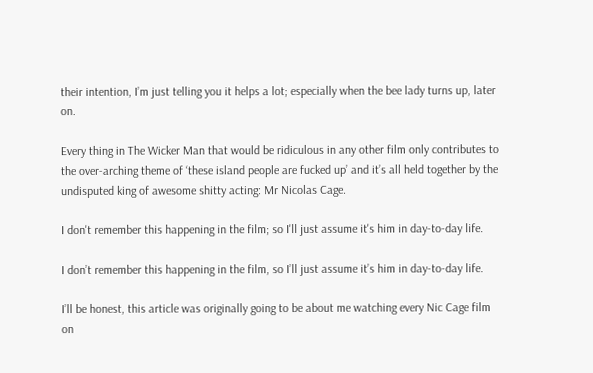their intention, I’m just telling you it helps a lot; especially when the bee lady turns up, later on.

Every thing in The Wicker Man that would be ridiculous in any other film only contributes to the over-arching theme of ‘these island people are fucked up’ and it’s all held together by the undisputed king of awesome shitty acting: Mr Nicolas Cage.

I don't remember this happening in the film; so I'll just assume it's him in day-to-day life.

I don’t remember this happening in the film, so I’ll just assume it’s him in day-to-day life.

I’ll be honest, this article was originally going to be about me watching every Nic Cage film on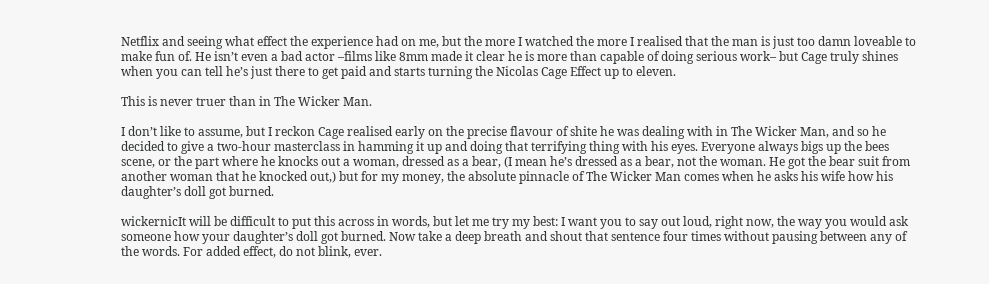Netflix and seeing what effect the experience had on me, but the more I watched the more I realised that the man is just too damn loveable to make fun of. He isn’t even a bad actor –films like 8mm made it clear he is more than capable of doing serious work– but Cage truly shines when you can tell he’s just there to get paid and starts turning the Nicolas Cage Effect up to eleven.

This is never truer than in The Wicker Man.

I don’t like to assume, but I reckon Cage realised early on the precise flavour of shite he was dealing with in The Wicker Man, and so he decided to give a two-hour masterclass in hamming it up and doing that terrifying thing with his eyes. Everyone always bigs up the bees scene, or the part where he knocks out a woman, dressed as a bear, (I mean he’s dressed as a bear, not the woman. He got the bear suit from another woman that he knocked out,) but for my money, the absolute pinnacle of The Wicker Man comes when he asks his wife how his daughter’s doll got burned.

wickernicIt will be difficult to put this across in words, but let me try my best: I want you to say out loud, right now, the way you would ask someone how your daughter’s doll got burned. Now take a deep breath and shout that sentence four times without pausing between any of the words. For added effect, do not blink, ever.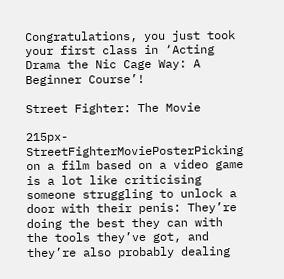Congratulations, you just took your first class in ‘Acting Drama the Nic Cage Way: A Beginner Course’!

Street Fighter: The Movie

215px-StreetFighterMoviePosterPicking on a film based on a video game is a lot like criticising someone struggling to unlock a door with their penis: They’re doing the best they can with the tools they’ve got, and they’re also probably dealing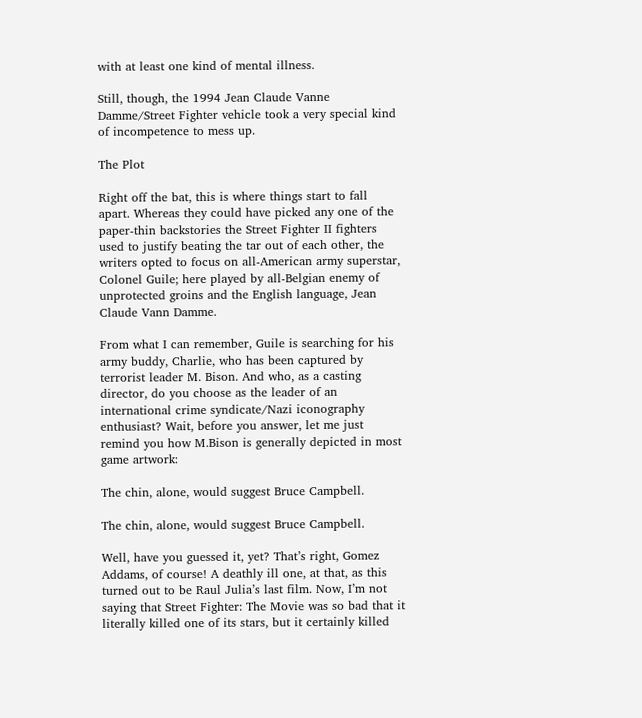with at least one kind of mental illness.

Still, though, the 1994 Jean Claude Vanne Damme/Street Fighter vehicle took a very special kind of incompetence to mess up.

The Plot

Right off the bat, this is where things start to fall apart. Whereas they could have picked any one of the paper-thin backstories the Street Fighter II fighters used to justify beating the tar out of each other, the writers opted to focus on all-American army superstar, Colonel Guile; here played by all-Belgian enemy of unprotected groins and the English language, Jean Claude Vann Damme.

From what I can remember, Guile is searching for his army buddy, Charlie, who has been captured by terrorist leader M. Bison. And who, as a casting director, do you choose as the leader of an international crime syndicate/Nazi iconography enthusiast? Wait, before you answer, let me just remind you how M.Bison is generally depicted in most game artwork:

The chin, alone, would suggest Bruce Campbell.

The chin, alone, would suggest Bruce Campbell.

Well, have you guessed it, yet? That’s right, Gomez Addams, of course! A deathly ill one, at that, as this turned out to be Raul Julia’s last film. Now, I’m not saying that Street Fighter: The Movie was so bad that it literally killed one of its stars, but it certainly killed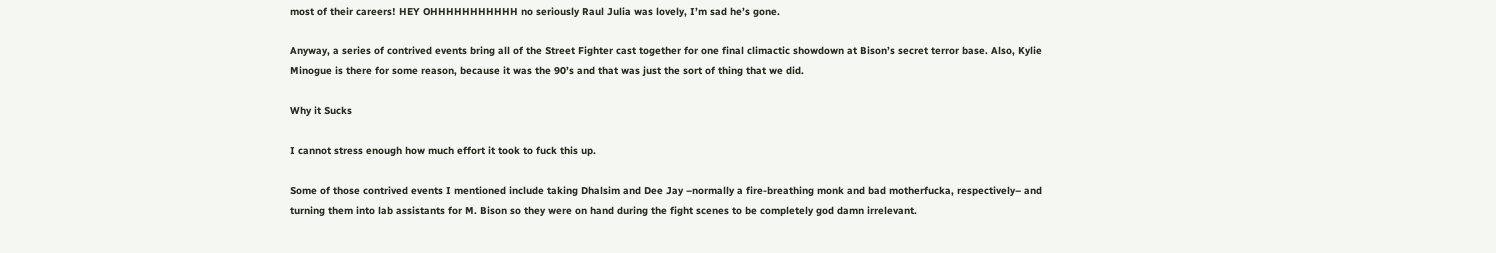most of their careers! HEY OHHHHHHHHHHH no seriously Raul Julia was lovely, I’m sad he’s gone.

Anyway, a series of contrived events bring all of the Street Fighter cast together for one final climactic showdown at Bison’s secret terror base. Also, Kylie Minogue is there for some reason, because it was the 90’s and that was just the sort of thing that we did.

Why it Sucks

I cannot stress enough how much effort it took to fuck this up.

Some of those contrived events I mentioned include taking Dhalsim and Dee Jay –normally a fire-breathing monk and bad motherfucka, respectively– and turning them into lab assistants for M. Bison so they were on hand during the fight scenes to be completely god damn irrelevant.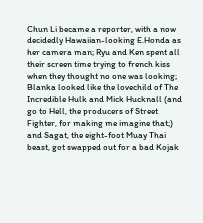Chun Li became a reporter, with a now decidedly Hawaiian-looking E.Honda as her camera man; Ryu and Ken spent all their screen time trying to french kiss when they thought no one was looking; Blanka looked like the lovechild of The Incredible Hulk and Mick Hucknall (and go to Hell, the producers of Street Fighter, for making me imagine that;) and Sagat, the eight-foot Muay Thai beast, got swapped out for a bad Kojak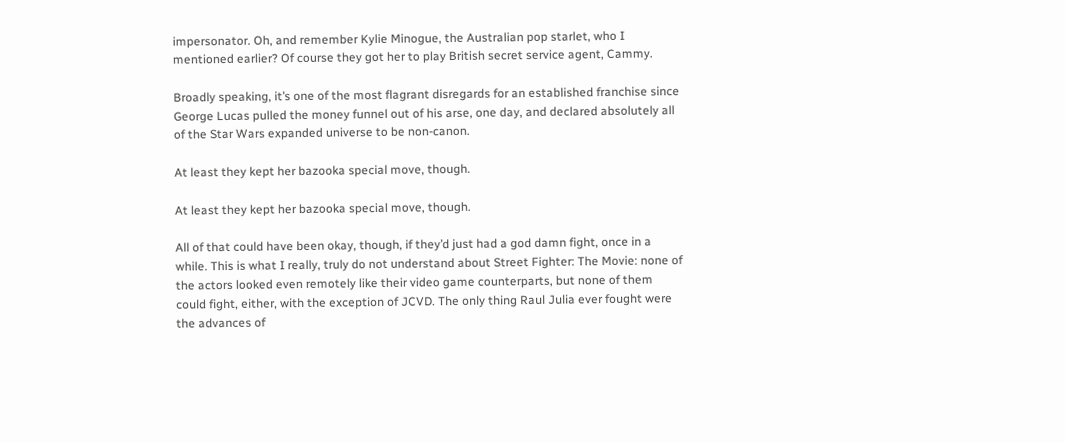impersonator. Oh, and remember Kylie Minogue, the Australian pop starlet, who I mentioned earlier? Of course they got her to play British secret service agent, Cammy.

Broadly speaking, it’s one of the most flagrant disregards for an established franchise since George Lucas pulled the money funnel out of his arse, one day, and declared absolutely all of the Star Wars expanded universe to be non-canon.

At least they kept her bazooka special move, though.

At least they kept her bazooka special move, though.

All of that could have been okay, though, if they’d just had a god damn fight, once in a while. This is what I really, truly do not understand about Street Fighter: The Movie: none of the actors looked even remotely like their video game counterparts, but none of them could fight, either, with the exception of JCVD. The only thing Raul Julia ever fought were the advances of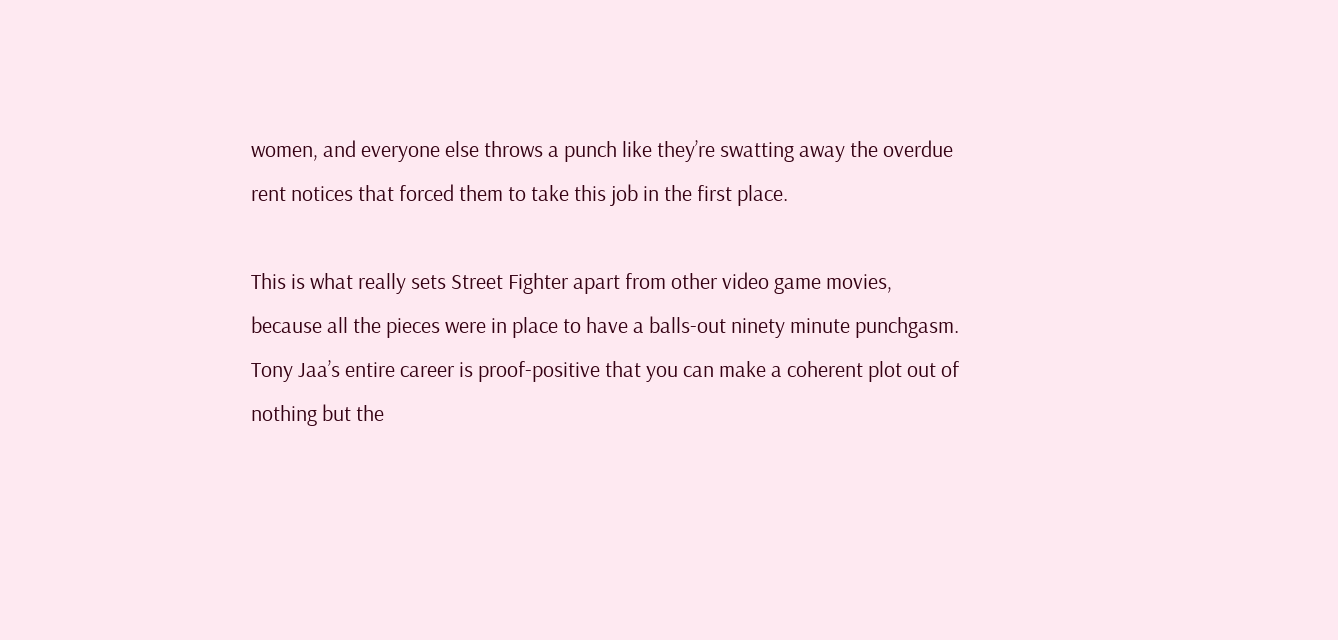women, and everyone else throws a punch like they’re swatting away the overdue rent notices that forced them to take this job in the first place.

This is what really sets Street Fighter apart from other video game movies, because all the pieces were in place to have a balls-out ninety minute punchgasm. Tony Jaa’s entire career is proof-positive that you can make a coherent plot out of nothing but the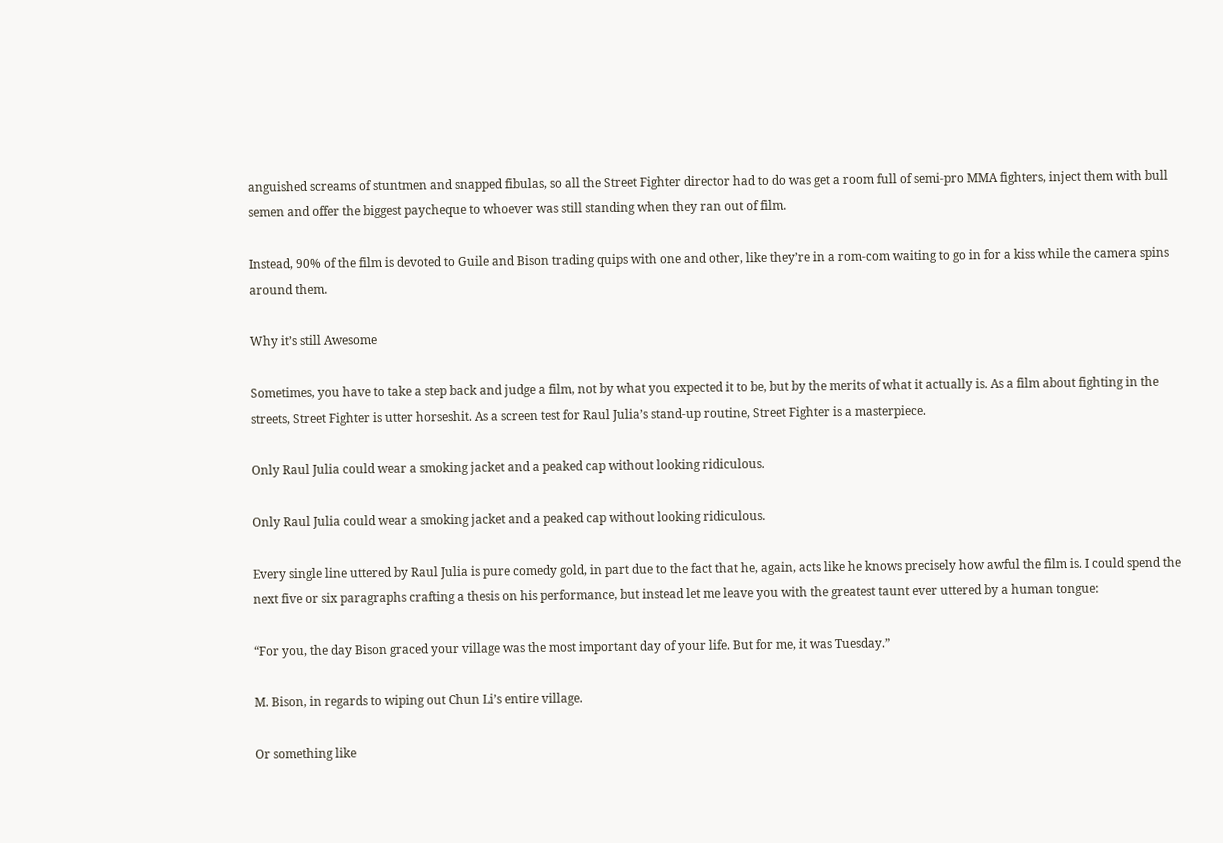anguished screams of stuntmen and snapped fibulas, so all the Street Fighter director had to do was get a room full of semi-pro MMA fighters, inject them with bull semen and offer the biggest paycheque to whoever was still standing when they ran out of film.

Instead, 90% of the film is devoted to Guile and Bison trading quips with one and other, like they’re in a rom-com waiting to go in for a kiss while the camera spins around them.

Why it’s still Awesome

Sometimes, you have to take a step back and judge a film, not by what you expected it to be, but by the merits of what it actually is. As a film about fighting in the streets, Street Fighter is utter horseshit. As a screen test for Raul Julia’s stand-up routine, Street Fighter is a masterpiece.

Only Raul Julia could wear a smoking jacket and a peaked cap without looking ridiculous.

Only Raul Julia could wear a smoking jacket and a peaked cap without looking ridiculous.

Every single line uttered by Raul Julia is pure comedy gold, in part due to the fact that he, again, acts like he knows precisely how awful the film is. I could spend the next five or six paragraphs crafting a thesis on his performance, but instead let me leave you with the greatest taunt ever uttered by a human tongue:

“For you, the day Bison graced your village was the most important day of your life. But for me, it was Tuesday.”

M. Bison, in regards to wiping out Chun Li’s entire village.

Or something like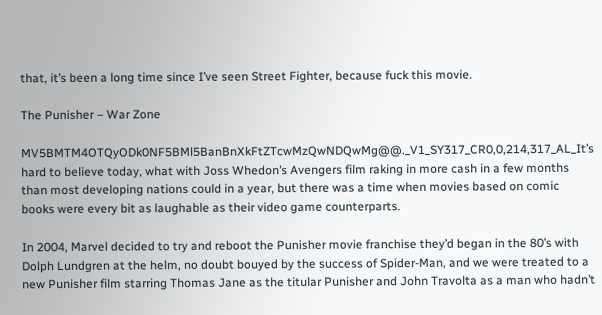that, it’s been a long time since I’ve seen Street Fighter, because fuck this movie.

The Punisher – War Zone

MV5BMTM4OTQyODk0NF5BMl5BanBnXkFtZTcwMzQwNDQwMg@@._V1_SY317_CR0,0,214,317_AL_It’s hard to believe today, what with Joss Whedon’s Avengers film raking in more cash in a few months than most developing nations could in a year, but there was a time when movies based on comic books were every bit as laughable as their video game counterparts.

In 2004, Marvel decided to try and reboot the Punisher movie franchise they’d began in the 80’s with Dolph Lundgren at the helm, no doubt bouyed by the success of Spider-Man, and we were treated to a new Punisher film starring Thomas Jane as the titular Punisher and John Travolta as a man who hadn’t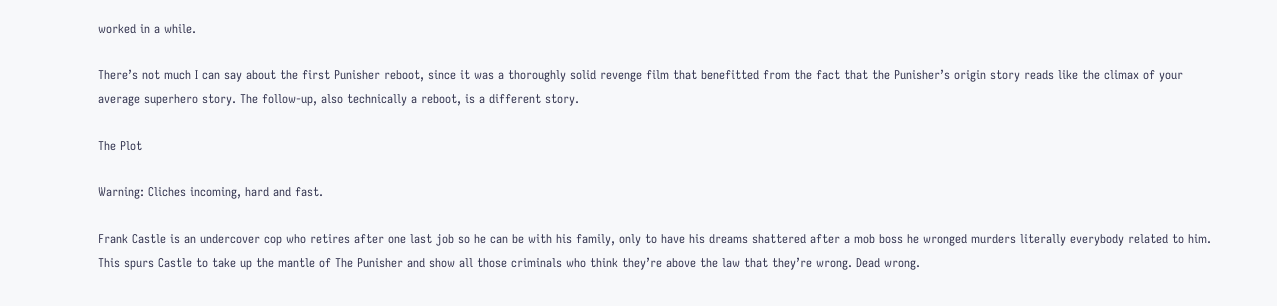worked in a while.

There’s not much I can say about the first Punisher reboot, since it was a thoroughly solid revenge film that benefitted from the fact that the Punisher’s origin story reads like the climax of your average superhero story. The follow-up, also technically a reboot, is a different story.

The Plot

Warning: Cliches incoming, hard and fast.

Frank Castle is an undercover cop who retires after one last job so he can be with his family, only to have his dreams shattered after a mob boss he wronged murders literally everybody related to him. This spurs Castle to take up the mantle of The Punisher and show all those criminals who think they’re above the law that they’re wrong. Dead wrong.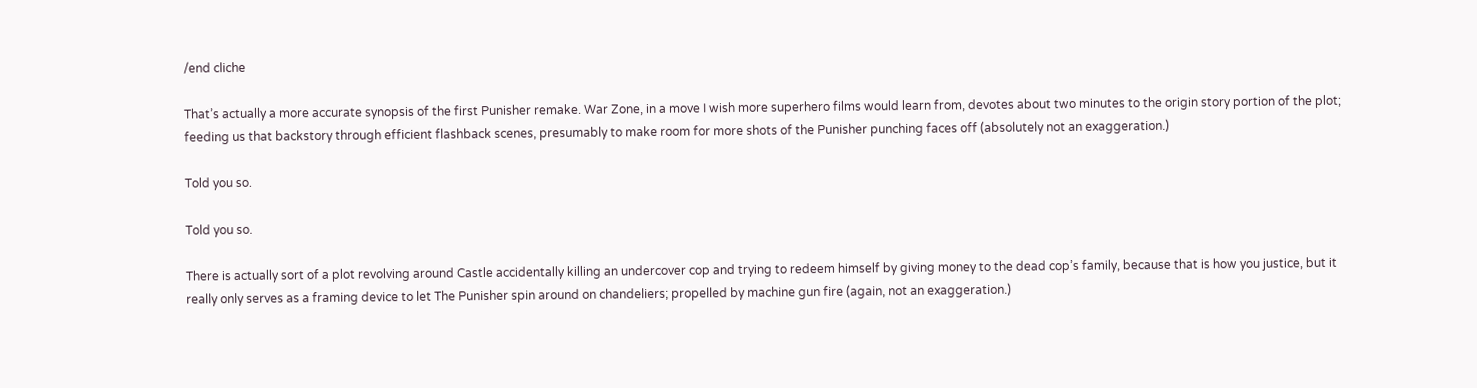/end cliche

That’s actually a more accurate synopsis of the first Punisher remake. War Zone, in a move I wish more superhero films would learn from, devotes about two minutes to the origin story portion of the plot; feeding us that backstory through efficient flashback scenes, presumably to make room for more shots of the Punisher punching faces off (absolutely not an exaggeration.)

Told you so.

Told you so.

There is actually sort of a plot revolving around Castle accidentally killing an undercover cop and trying to redeem himself by giving money to the dead cop’s family, because that is how you justice, but it really only serves as a framing device to let The Punisher spin around on chandeliers; propelled by machine gun fire (again, not an exaggeration.)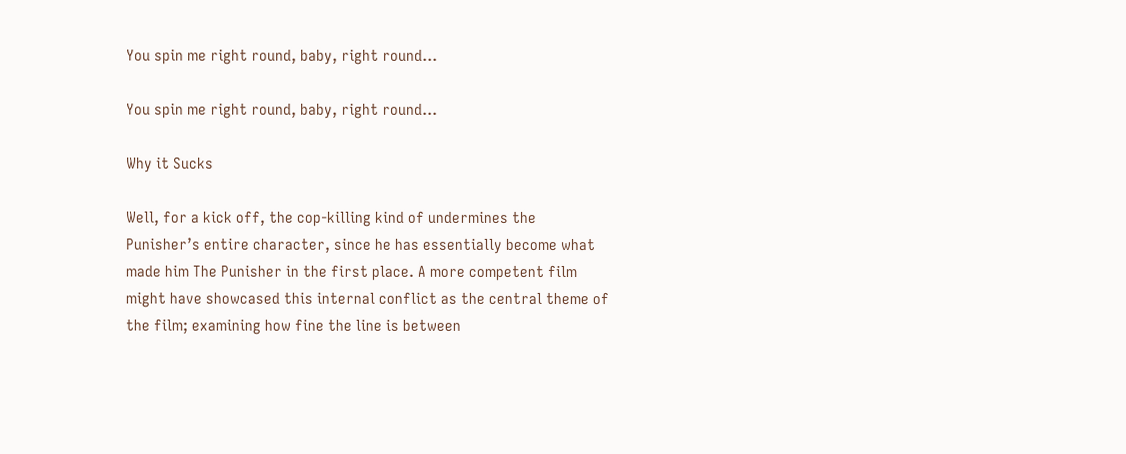You spin me right round, baby, right round...

You spin me right round, baby, right round…

Why it Sucks

Well, for a kick off, the cop-killing kind of undermines the Punisher’s entire character, since he has essentially become what made him The Punisher in the first place. A more competent film might have showcased this internal conflict as the central theme of the film; examining how fine the line is between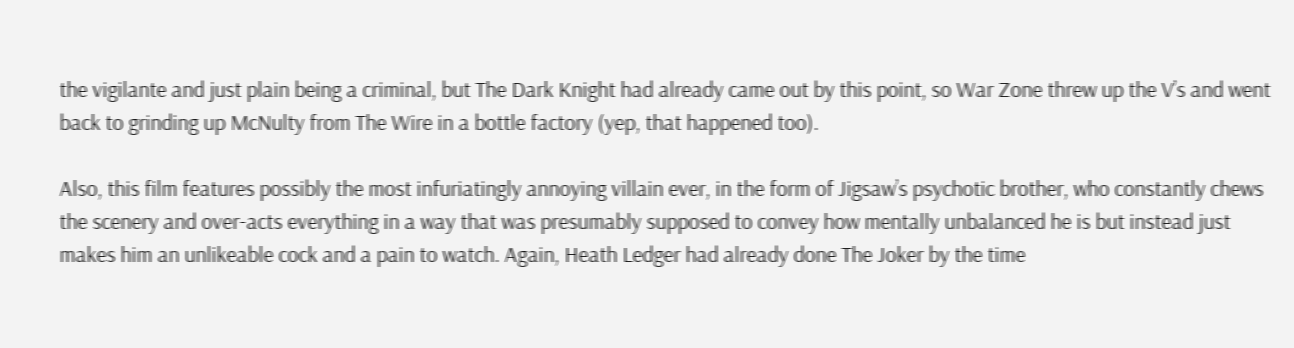the vigilante and just plain being a criminal, but The Dark Knight had already came out by this point, so War Zone threw up the V’s and went back to grinding up McNulty from The Wire in a bottle factory (yep, that happened too).

Also, this film features possibly the most infuriatingly annoying villain ever, in the form of Jigsaw’s psychotic brother, who constantly chews the scenery and over-acts everything in a way that was presumably supposed to convey how mentally unbalanced he is but instead just makes him an unlikeable cock and a pain to watch. Again, Heath Ledger had already done The Joker by the time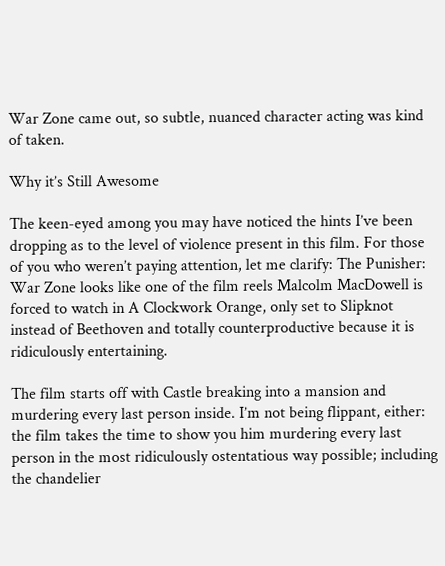War Zone came out, so subtle, nuanced character acting was kind of taken.

Why it’s Still Awesome

The keen-eyed among you may have noticed the hints I’ve been dropping as to the level of violence present in this film. For those of you who weren’t paying attention, let me clarify: The Punisher: War Zone looks like one of the film reels Malcolm MacDowell is forced to watch in A Clockwork Orange, only set to Slipknot instead of Beethoven and totally counterproductive because it is ridiculously entertaining.

The film starts off with Castle breaking into a mansion and murdering every last person inside. I’m not being flippant, either: the film takes the time to show you him murdering every last person in the most ridiculously ostentatious way possible; including the chandelier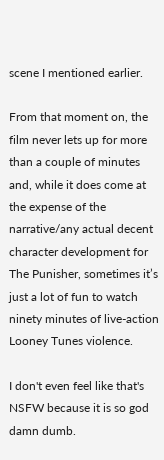scene I mentioned earlier.

From that moment on, the film never lets up for more than a couple of minutes and, while it does come at the expense of the narrative/any actual decent character development for The Punisher, sometimes it’s just a lot of fun to watch ninety minutes of live-action Looney Tunes violence.

I don't even feel like that's NSFW because it is so god damn dumb.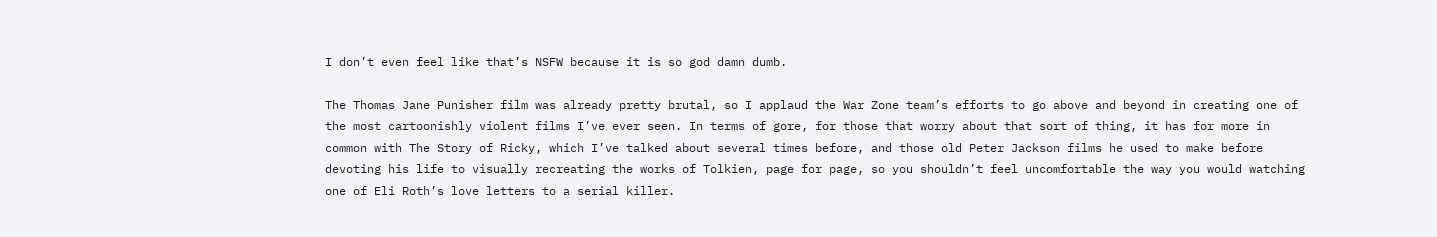I don’t even feel like that’s NSFW because it is so god damn dumb.

The Thomas Jane Punisher film was already pretty brutal, so I applaud the War Zone team’s efforts to go above and beyond in creating one of the most cartoonishly violent films I’ve ever seen. In terms of gore, for those that worry about that sort of thing, it has for more in common with The Story of Ricky, which I’ve talked about several times before, and those old Peter Jackson films he used to make before devoting his life to visually recreating the works of Tolkien, page for page, so you shouldn’t feel uncomfortable the way you would watching one of Eli Roth’s love letters to a serial killer.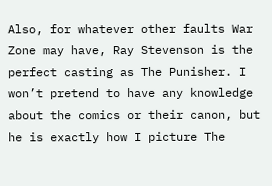Also, for whatever other faults War Zone may have, Ray Stevenson is the perfect casting as The Punisher. I won’t pretend to have any knowledge about the comics or their canon, but he is exactly how I picture The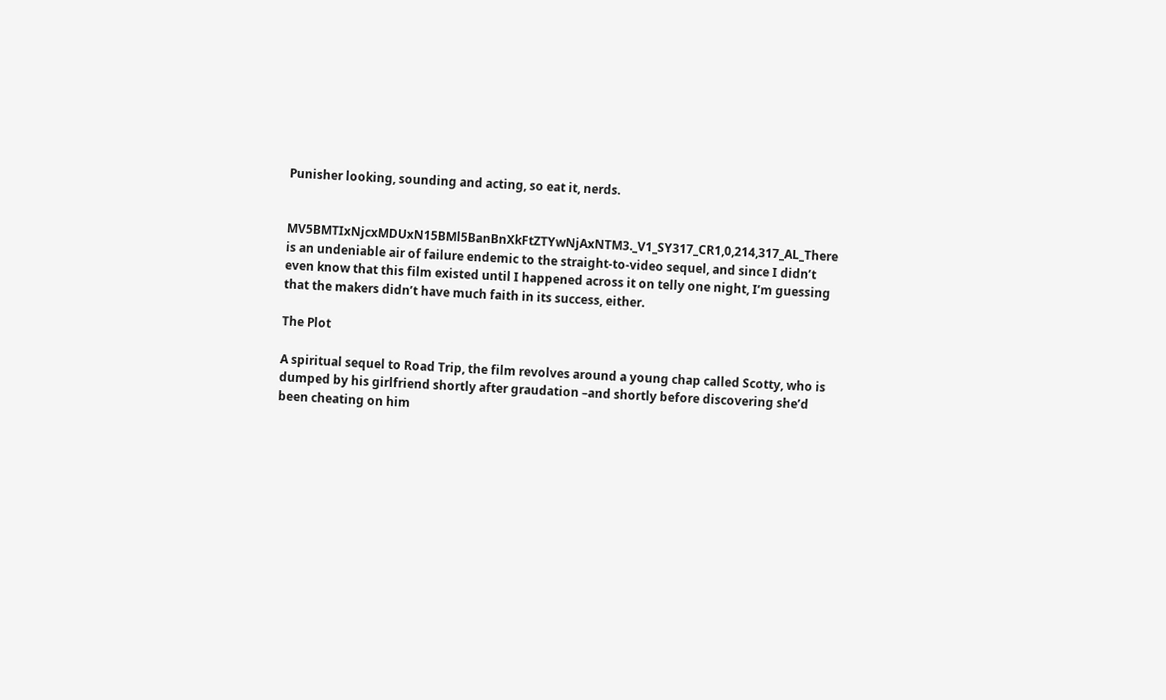Punisher looking, sounding and acting, so eat it, nerds.


MV5BMTIxNjcxMDUxN15BMl5BanBnXkFtZTYwNjAxNTM3._V1_SY317_CR1,0,214,317_AL_There is an undeniable air of failure endemic to the straight-to-video sequel, and since I didn’t even know that this film existed until I happened across it on telly one night, I’m guessing that the makers didn’t have much faith in its success, either.

The Plot

A spiritual sequel to Road Trip, the film revolves around a young chap called Scotty, who is dumped by his girlfriend shortly after graudation –and shortly before discovering she’d been cheating on him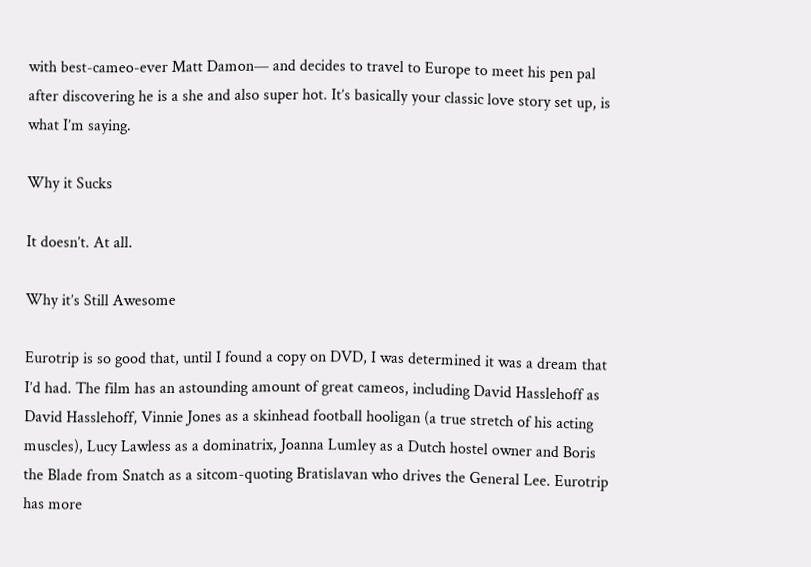with best-cameo-ever Matt Damon— and decides to travel to Europe to meet his pen pal after discovering he is a she and also super hot. It’s basically your classic love story set up, is what I’m saying.

Why it Sucks

It doesn’t. At all.

Why it’s Still Awesome

Eurotrip is so good that, until I found a copy on DVD, I was determined it was a dream that I’d had. The film has an astounding amount of great cameos, including David Hasslehoff as David Hasslehoff, Vinnie Jones as a skinhead football hooligan (a true stretch of his acting muscles), Lucy Lawless as a dominatrix, Joanna Lumley as a Dutch hostel owner and Boris the Blade from Snatch as a sitcom-quoting Bratislavan who drives the General Lee. Eurotrip has more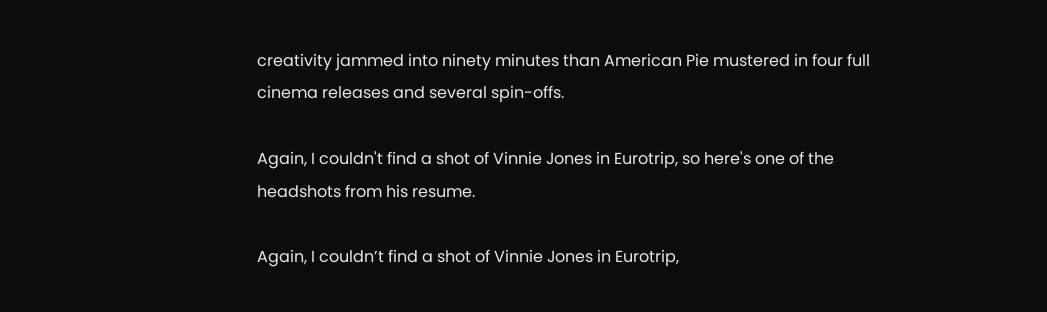creativity jammed into ninety minutes than American Pie mustered in four full cinema releases and several spin-offs.

Again, I couldn't find a shot of Vinnie Jones in Eurotrip, so here's one of the headshots from his resume.

Again, I couldn’t find a shot of Vinnie Jones in Eurotrip,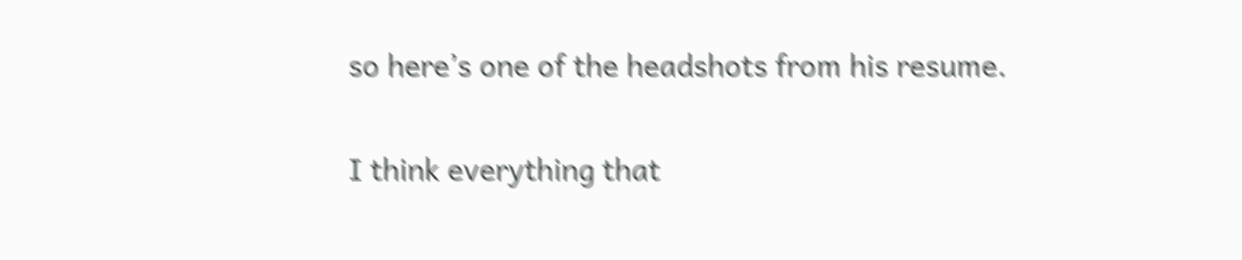so here’s one of the headshots from his resume.

I think everything that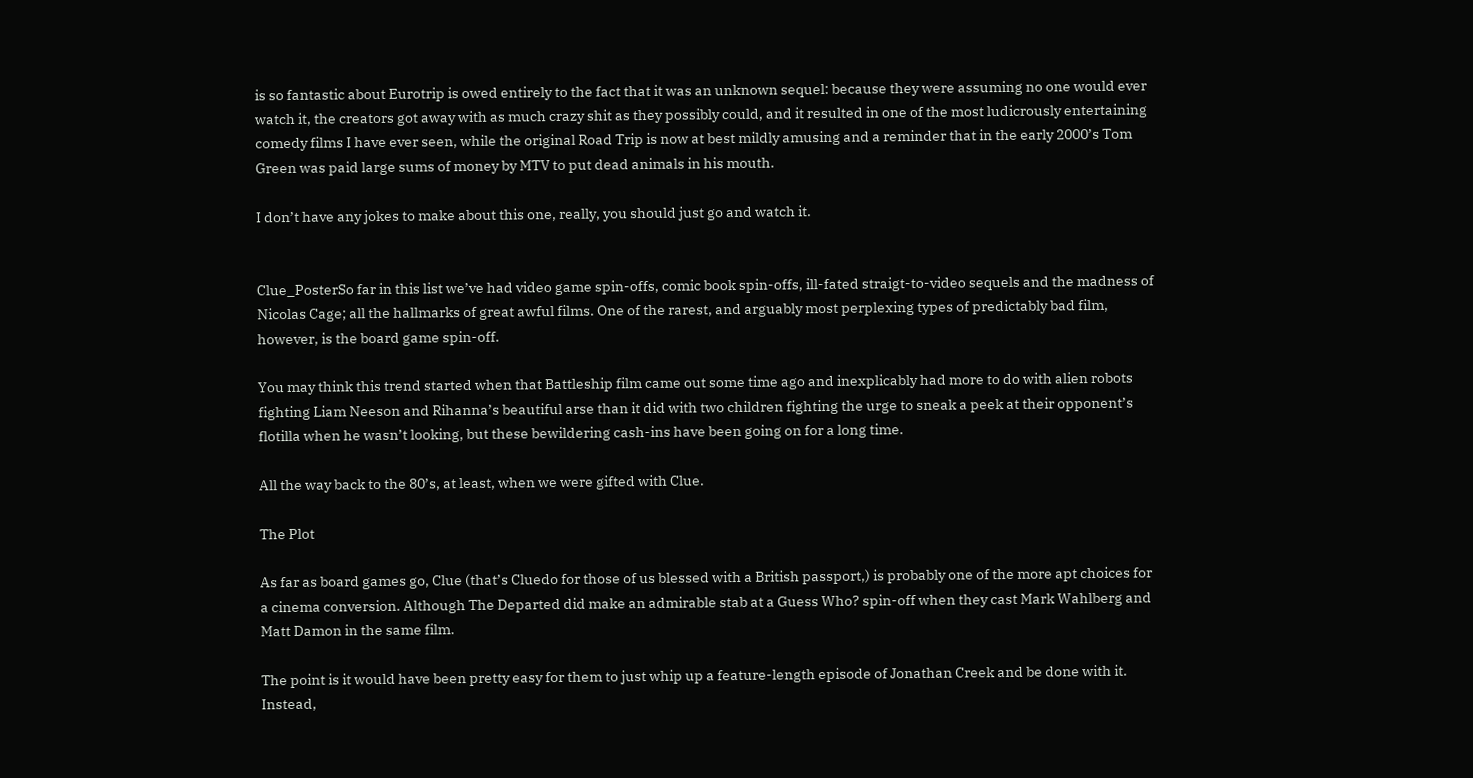is so fantastic about Eurotrip is owed entirely to the fact that it was an unknown sequel: because they were assuming no one would ever watch it, the creators got away with as much crazy shit as they possibly could, and it resulted in one of the most ludicrously entertaining comedy films I have ever seen, while the original Road Trip is now at best mildly amusing and a reminder that in the early 2000’s Tom Green was paid large sums of money by MTV to put dead animals in his mouth.

I don’t have any jokes to make about this one, really, you should just go and watch it.


Clue_PosterSo far in this list we’ve had video game spin-offs, comic book spin-offs, ill-fated straigt-to-video sequels and the madness of Nicolas Cage; all the hallmarks of great awful films. One of the rarest, and arguably most perplexing types of predictably bad film, however, is the board game spin-off.

You may think this trend started when that Battleship film came out some time ago and inexplicably had more to do with alien robots fighting Liam Neeson and Rihanna’s beautiful arse than it did with two children fighting the urge to sneak a peek at their opponent’s flotilla when he wasn’t looking, but these bewildering cash-ins have been going on for a long time.

All the way back to the 80’s, at least, when we were gifted with Clue.

The Plot

As far as board games go, Clue (that’s Cluedo for those of us blessed with a British passport,) is probably one of the more apt choices for a cinema conversion. Although The Departed did make an admirable stab at a Guess Who? spin-off when they cast Mark Wahlberg and Matt Damon in the same film.

The point is it would have been pretty easy for them to just whip up a feature-length episode of Jonathan Creek and be done with it. Instead,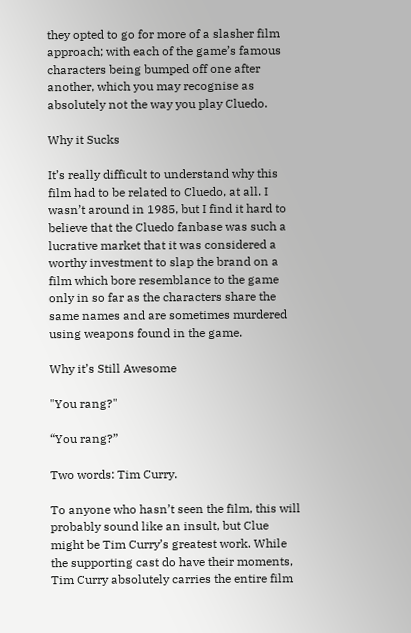they opted to go for more of a slasher film approach; with each of the game’s famous characters being bumped off one after another, which you may recognise as absolutely not the way you play Cluedo.

Why it Sucks

It’s really difficult to understand why this film had to be related to Cluedo, at all. I wasn’t around in 1985, but I find it hard to believe that the Cluedo fanbase was such a lucrative market that it was considered a worthy investment to slap the brand on a film which bore resemblance to the game only in so far as the characters share the same names and are sometimes murdered using weapons found in the game.

Why it’s Still Awesome

"You rang?"

“You rang?”

Two words: Tim Curry.

To anyone who hasn’t seen the film, this will probably sound like an insult, but Clue might be Tim Curry’s greatest work. While the supporting cast do have their moments, Tim Curry absolutely carries the entire film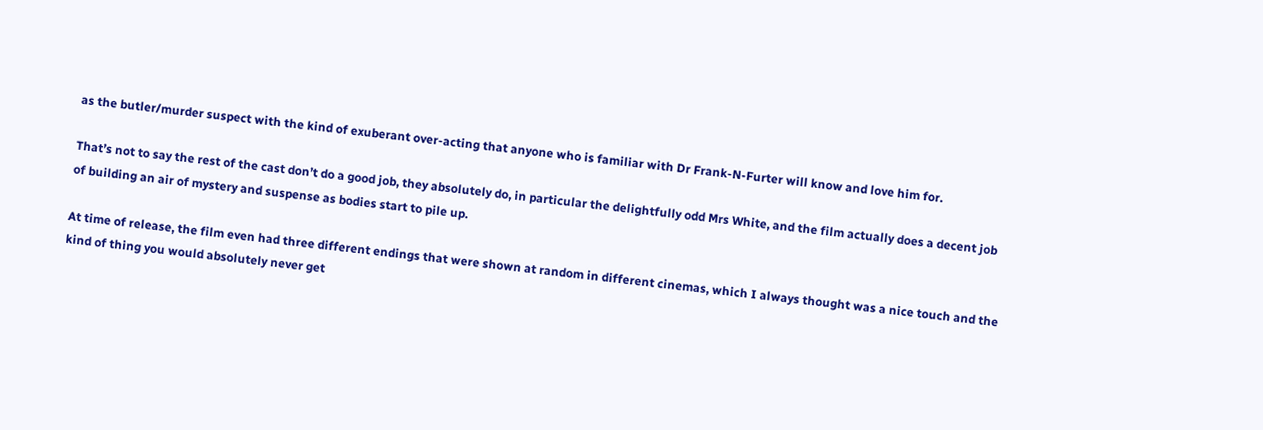as the butler/murder suspect with the kind of exuberant over-acting that anyone who is familiar with Dr Frank-N-Furter will know and love him for.

That’s not to say the rest of the cast don’t do a good job, they absolutely do, in particular the delightfully odd Mrs White, and the film actually does a decent job of building an air of mystery and suspense as bodies start to pile up.

At time of release, the film even had three different endings that were shown at random in different cinemas, which I always thought was a nice touch and the kind of thing you would absolutely never get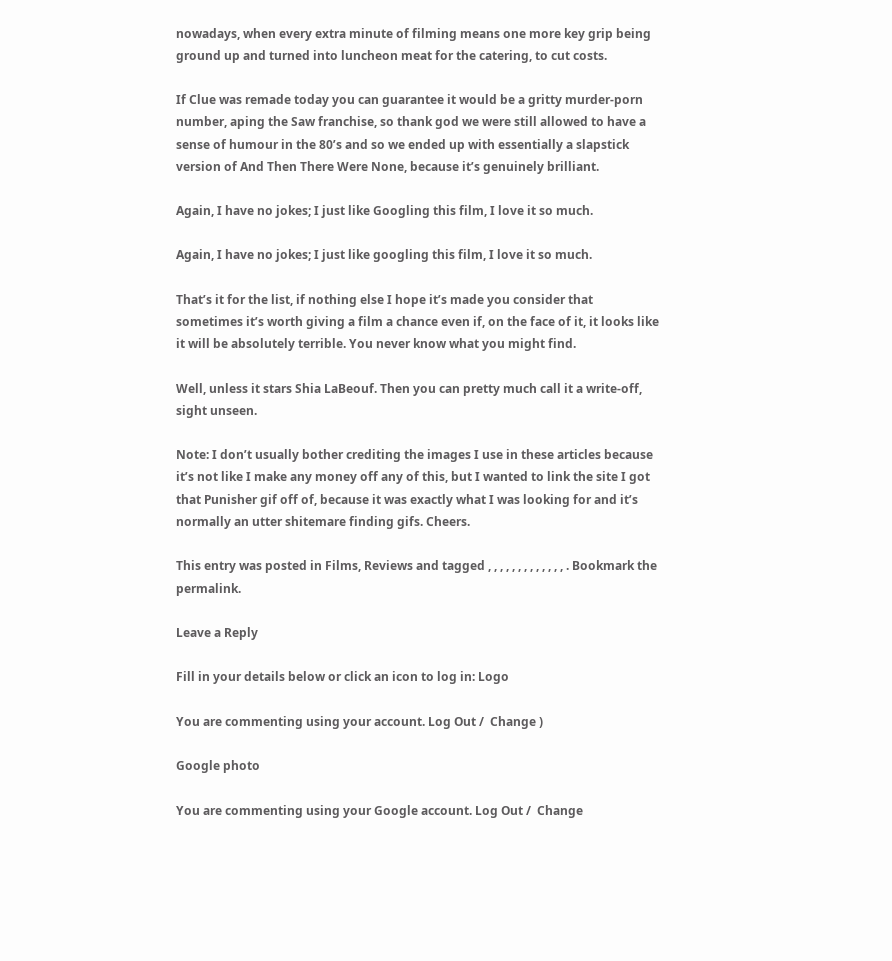nowadays, when every extra minute of filming means one more key grip being ground up and turned into luncheon meat for the catering, to cut costs.

If Clue was remade today you can guarantee it would be a gritty murder-porn number, aping the Saw franchise, so thank god we were still allowed to have a sense of humour in the 80’s and so we ended up with essentially a slapstick version of And Then There Were None, because it’s genuinely brilliant.

Again, I have no jokes; I just like Googling this film, I love it so much.

Again, I have no jokes; I just like googling this film, I love it so much.

That’s it for the list, if nothing else I hope it’s made you consider that sometimes it’s worth giving a film a chance even if, on the face of it, it looks like it will be absolutely terrible. You never know what you might find.

Well, unless it stars Shia LaBeouf. Then you can pretty much call it a write-off, sight unseen.

Note: I don’t usually bother crediting the images I use in these articles because it’s not like I make any money off any of this, but I wanted to link the site I got that Punisher gif off of, because it was exactly what I was looking for and it’s normally an utter shitemare finding gifs. Cheers.

This entry was posted in Films, Reviews and tagged , , , , , , , , , , , , , . Bookmark the permalink.

Leave a Reply

Fill in your details below or click an icon to log in: Logo

You are commenting using your account. Log Out /  Change )

Google photo

You are commenting using your Google account. Log Out /  Change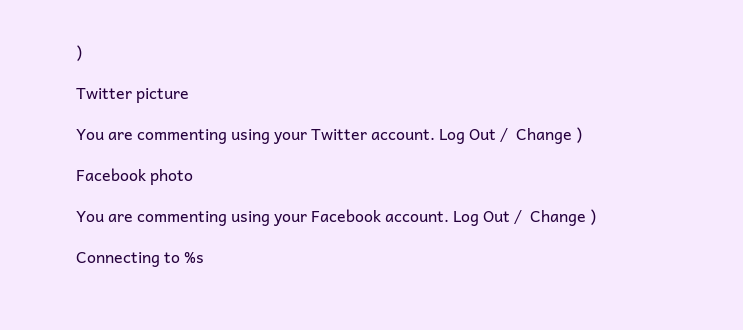)

Twitter picture

You are commenting using your Twitter account. Log Out /  Change )

Facebook photo

You are commenting using your Facebook account. Log Out /  Change )

Connecting to %s